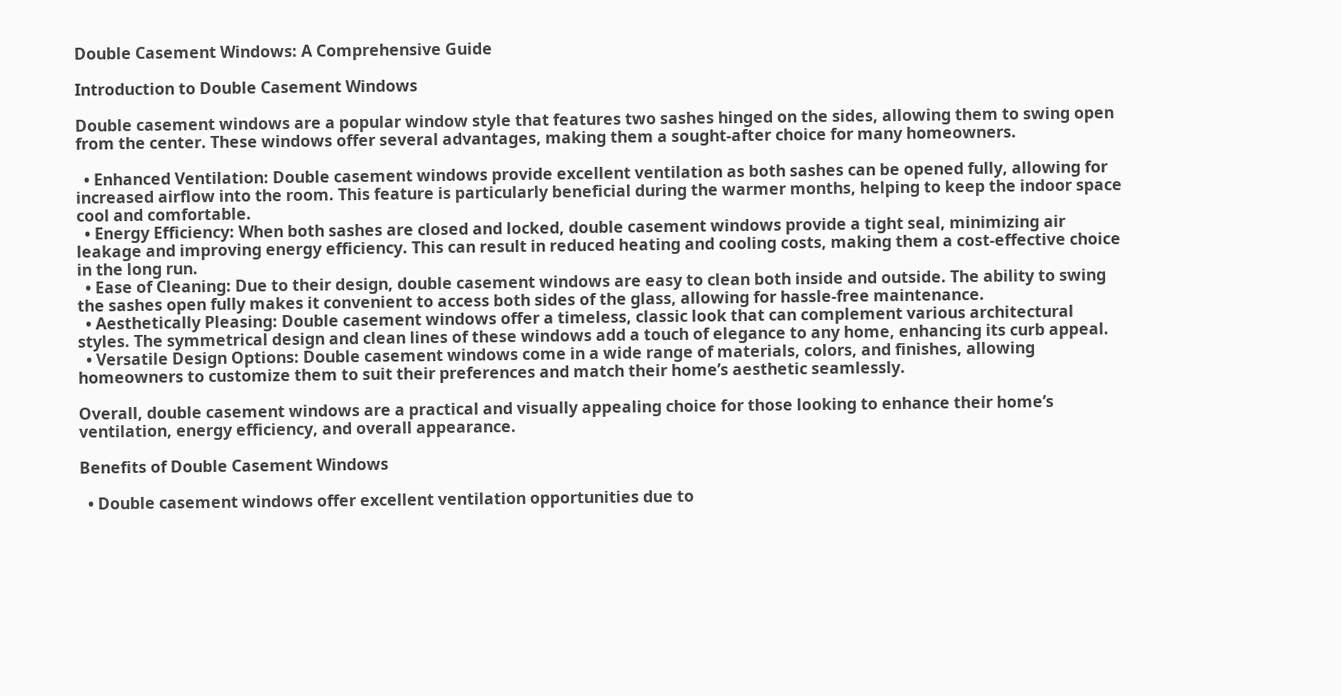Double Casement Windows: A Comprehensive Guide

Introduction to Double Casement Windows

Double casement windows are a popular window style that features two sashes hinged on the sides, allowing them to swing open from the center. These windows offer several advantages, making them a sought-after choice for many homeowners.

  • Enhanced Ventilation: Double casement windows provide excellent ventilation as both sashes can be opened fully, allowing for increased airflow into the room. This feature is particularly beneficial during the warmer months, helping to keep the indoor space cool and comfortable.
  • Energy Efficiency: When both sashes are closed and locked, double casement windows provide a tight seal, minimizing air leakage and improving energy efficiency. This can result in reduced heating and cooling costs, making them a cost-effective choice in the long run.
  • Ease of Cleaning: Due to their design, double casement windows are easy to clean both inside and outside. The ability to swing the sashes open fully makes it convenient to access both sides of the glass, allowing for hassle-free maintenance.
  • Aesthetically Pleasing: Double casement windows offer a timeless, classic look that can complement various architectural styles. The symmetrical design and clean lines of these windows add a touch of elegance to any home, enhancing its curb appeal.
  • Versatile Design Options: Double casement windows come in a wide range of materials, colors, and finishes, allowing homeowners to customize them to suit their preferences and match their home’s aesthetic seamlessly.

Overall, double casement windows are a practical and visually appealing choice for those looking to enhance their home’s ventilation, energy efficiency, and overall appearance.

Benefits of Double Casement Windows

  • Double casement windows offer excellent ventilation opportunities due to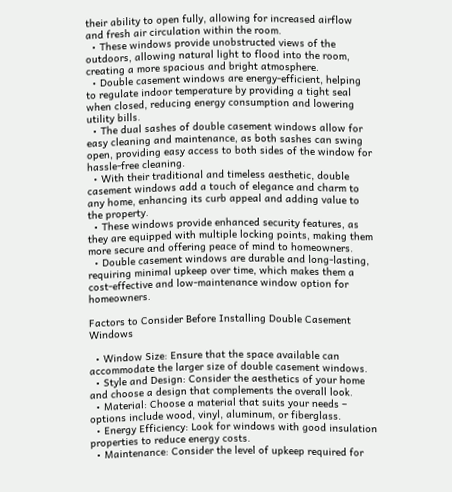their ability to open fully, allowing for increased airflow and fresh air circulation within the room.
  • These windows provide unobstructed views of the outdoors, allowing natural light to flood into the room, creating a more spacious and bright atmosphere.
  • Double casement windows are energy-efficient, helping to regulate indoor temperature by providing a tight seal when closed, reducing energy consumption and lowering utility bills.
  • The dual sashes of double casement windows allow for easy cleaning and maintenance, as both sashes can swing open, providing easy access to both sides of the window for hassle-free cleaning.
  • With their traditional and timeless aesthetic, double casement windows add a touch of elegance and charm to any home, enhancing its curb appeal and adding value to the property.
  • These windows provide enhanced security features, as they are equipped with multiple locking points, making them more secure and offering peace of mind to homeowners.
  • Double casement windows are durable and long-lasting, requiring minimal upkeep over time, which makes them a cost-effective and low-maintenance window option for homeowners.

Factors to Consider Before Installing Double Casement Windows

  • Window Size: Ensure that the space available can accommodate the larger size of double casement windows.
  • Style and Design: Consider the aesthetics of your home and choose a design that complements the overall look.
  • Material: Choose a material that suits your needs – options include wood, vinyl, aluminum, or fiberglass.
  • Energy Efficiency: Look for windows with good insulation properties to reduce energy costs.
  • Maintenance: Consider the level of upkeep required for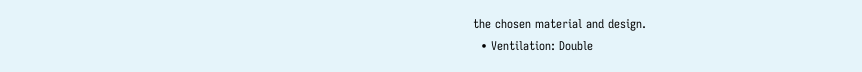the chosen material and design.
  • Ventilation: Double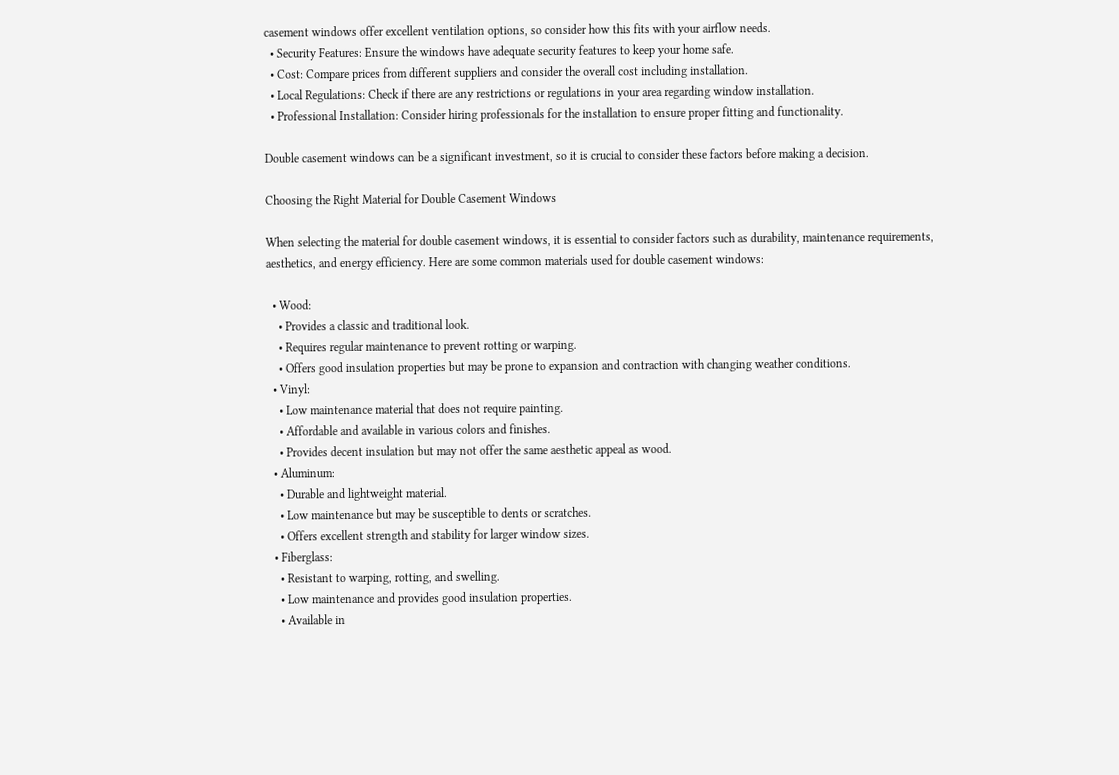casement windows offer excellent ventilation options, so consider how this fits with your airflow needs.
  • Security Features: Ensure the windows have adequate security features to keep your home safe.
  • Cost: Compare prices from different suppliers and consider the overall cost including installation.
  • Local Regulations: Check if there are any restrictions or regulations in your area regarding window installation.
  • Professional Installation: Consider hiring professionals for the installation to ensure proper fitting and functionality.

Double casement windows can be a significant investment, so it is crucial to consider these factors before making a decision.

Choosing the Right Material for Double Casement Windows

When selecting the material for double casement windows, it is essential to consider factors such as durability, maintenance requirements, aesthetics, and energy efficiency. Here are some common materials used for double casement windows:

  • Wood:
    • Provides a classic and traditional look.
    • Requires regular maintenance to prevent rotting or warping.
    • Offers good insulation properties but may be prone to expansion and contraction with changing weather conditions.
  • Vinyl:
    • Low maintenance material that does not require painting.
    • Affordable and available in various colors and finishes.
    • Provides decent insulation but may not offer the same aesthetic appeal as wood.
  • Aluminum:
    • Durable and lightweight material.
    • Low maintenance but may be susceptible to dents or scratches.
    • Offers excellent strength and stability for larger window sizes.
  • Fiberglass:
    • Resistant to warping, rotting, and swelling.
    • Low maintenance and provides good insulation properties.
    • Available in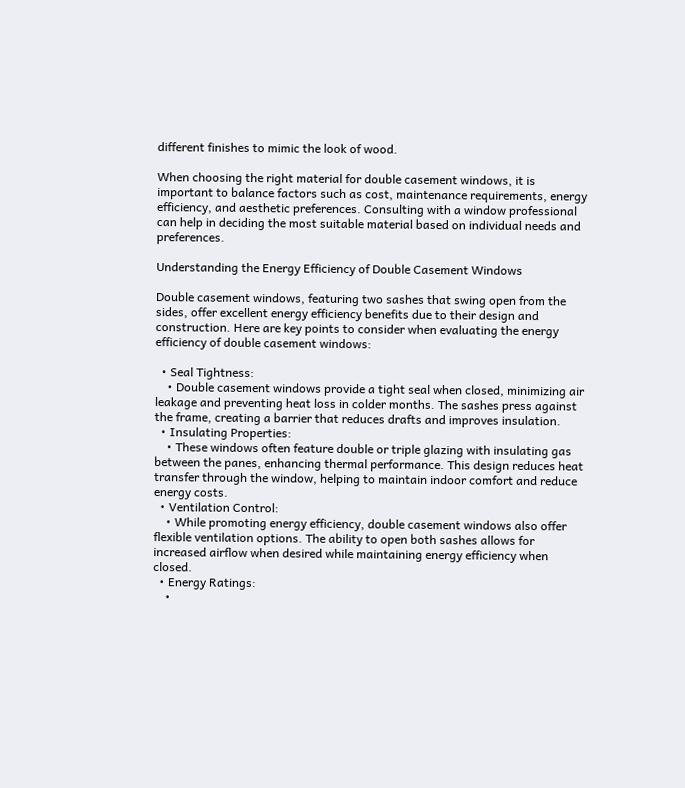different finishes to mimic the look of wood.

When choosing the right material for double casement windows, it is important to balance factors such as cost, maintenance requirements, energy efficiency, and aesthetic preferences. Consulting with a window professional can help in deciding the most suitable material based on individual needs and preferences.

Understanding the Energy Efficiency of Double Casement Windows

Double casement windows, featuring two sashes that swing open from the sides, offer excellent energy efficiency benefits due to their design and construction. Here are key points to consider when evaluating the energy efficiency of double casement windows:

  • Seal Tightness:
    • Double casement windows provide a tight seal when closed, minimizing air leakage and preventing heat loss in colder months. The sashes press against the frame, creating a barrier that reduces drafts and improves insulation.
  • Insulating Properties:
    • These windows often feature double or triple glazing with insulating gas between the panes, enhancing thermal performance. This design reduces heat transfer through the window, helping to maintain indoor comfort and reduce energy costs.
  • Ventilation Control:
    • While promoting energy efficiency, double casement windows also offer flexible ventilation options. The ability to open both sashes allows for increased airflow when desired while maintaining energy efficiency when closed.
  • Energy Ratings:
    •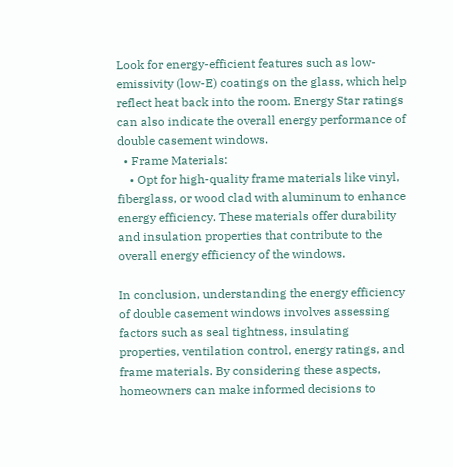Look for energy-efficient features such as low-emissivity (low-E) coatings on the glass, which help reflect heat back into the room. Energy Star ratings can also indicate the overall energy performance of double casement windows.
  • Frame Materials:
    • Opt for high-quality frame materials like vinyl, fiberglass, or wood clad with aluminum to enhance energy efficiency. These materials offer durability and insulation properties that contribute to the overall energy efficiency of the windows.

In conclusion, understanding the energy efficiency of double casement windows involves assessing factors such as seal tightness, insulating properties, ventilation control, energy ratings, and frame materials. By considering these aspects, homeowners can make informed decisions to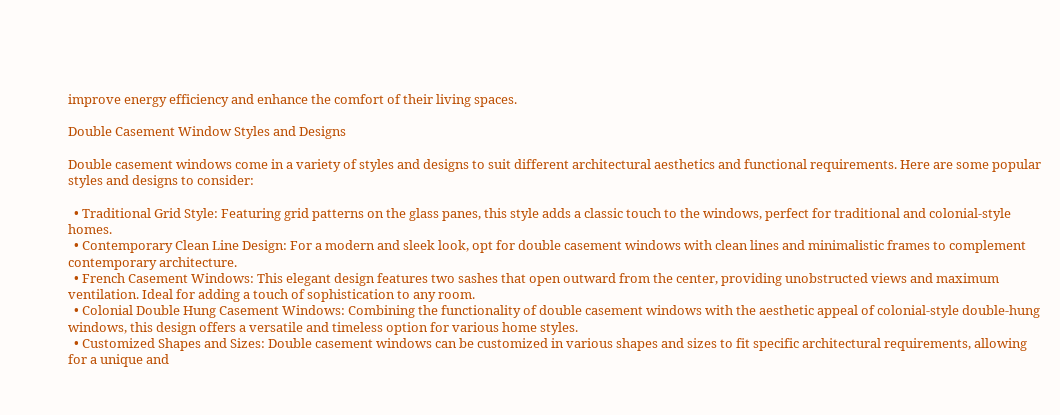improve energy efficiency and enhance the comfort of their living spaces.

Double Casement Window Styles and Designs

Double casement windows come in a variety of styles and designs to suit different architectural aesthetics and functional requirements. Here are some popular styles and designs to consider:

  • Traditional Grid Style: Featuring grid patterns on the glass panes, this style adds a classic touch to the windows, perfect for traditional and colonial-style homes.
  • Contemporary Clean Line Design: For a modern and sleek look, opt for double casement windows with clean lines and minimalistic frames to complement contemporary architecture.
  • French Casement Windows: This elegant design features two sashes that open outward from the center, providing unobstructed views and maximum ventilation. Ideal for adding a touch of sophistication to any room.
  • Colonial Double Hung Casement Windows: Combining the functionality of double casement windows with the aesthetic appeal of colonial-style double-hung windows, this design offers a versatile and timeless option for various home styles.
  • Customized Shapes and Sizes: Double casement windows can be customized in various shapes and sizes to fit specific architectural requirements, allowing for a unique and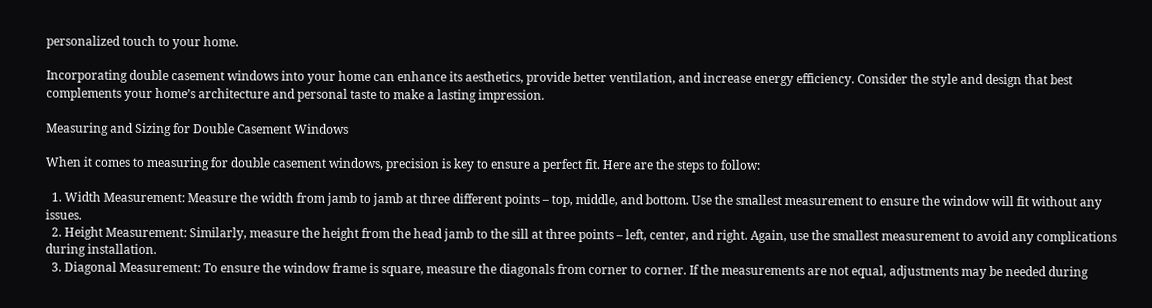personalized touch to your home.

Incorporating double casement windows into your home can enhance its aesthetics, provide better ventilation, and increase energy efficiency. Consider the style and design that best complements your home’s architecture and personal taste to make a lasting impression.

Measuring and Sizing for Double Casement Windows

When it comes to measuring for double casement windows, precision is key to ensure a perfect fit. Here are the steps to follow:

  1. Width Measurement: Measure the width from jamb to jamb at three different points – top, middle, and bottom. Use the smallest measurement to ensure the window will fit without any issues.
  2. Height Measurement: Similarly, measure the height from the head jamb to the sill at three points – left, center, and right. Again, use the smallest measurement to avoid any complications during installation.
  3. Diagonal Measurement: To ensure the window frame is square, measure the diagonals from corner to corner. If the measurements are not equal, adjustments may be needed during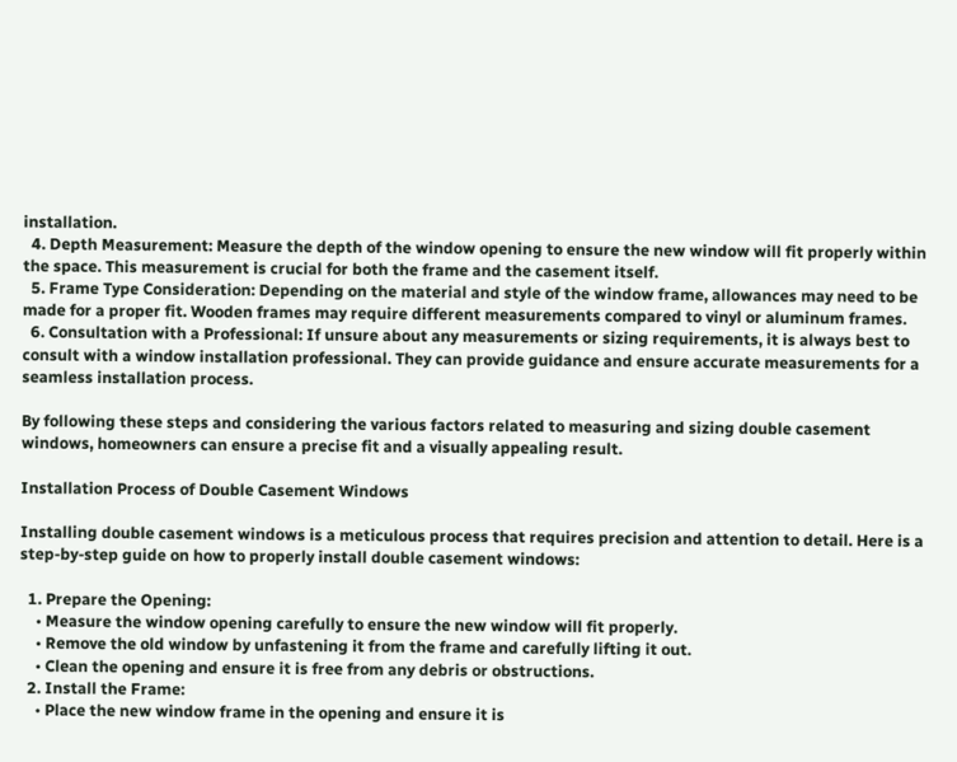installation.
  4. Depth Measurement: Measure the depth of the window opening to ensure the new window will fit properly within the space. This measurement is crucial for both the frame and the casement itself.
  5. Frame Type Consideration: Depending on the material and style of the window frame, allowances may need to be made for a proper fit. Wooden frames may require different measurements compared to vinyl or aluminum frames.
  6. Consultation with a Professional: If unsure about any measurements or sizing requirements, it is always best to consult with a window installation professional. They can provide guidance and ensure accurate measurements for a seamless installation process.

By following these steps and considering the various factors related to measuring and sizing double casement windows, homeowners can ensure a precise fit and a visually appealing result.

Installation Process of Double Casement Windows

Installing double casement windows is a meticulous process that requires precision and attention to detail. Here is a step-by-step guide on how to properly install double casement windows:

  1. Prepare the Opening:
    • Measure the window opening carefully to ensure the new window will fit properly.
    • Remove the old window by unfastening it from the frame and carefully lifting it out.
    • Clean the opening and ensure it is free from any debris or obstructions.
  2. Install the Frame:
    • Place the new window frame in the opening and ensure it is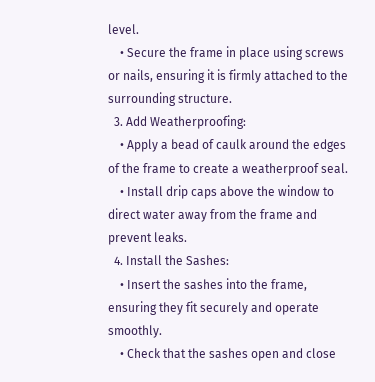level.
    • Secure the frame in place using screws or nails, ensuring it is firmly attached to the surrounding structure.
  3. Add Weatherproofing:
    • Apply a bead of caulk around the edges of the frame to create a weatherproof seal.
    • Install drip caps above the window to direct water away from the frame and prevent leaks.
  4. Install the Sashes:
    • Insert the sashes into the frame, ensuring they fit securely and operate smoothly.
    • Check that the sashes open and close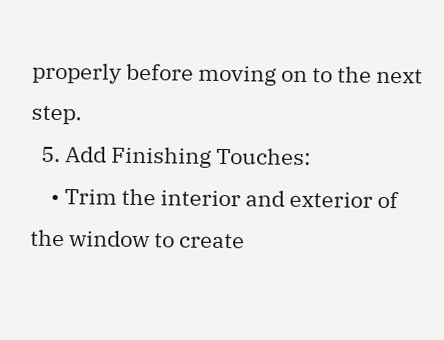properly before moving on to the next step.
  5. Add Finishing Touches:
    • Trim the interior and exterior of the window to create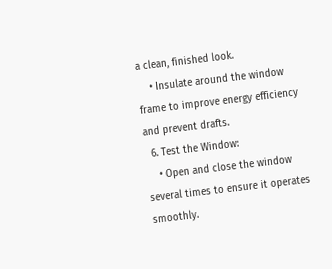a clean, finished look.
    • Insulate around the window frame to improve energy efficiency and prevent drafts.
  6. Test the Window:
    • Open and close the window several times to ensure it operates smoothly.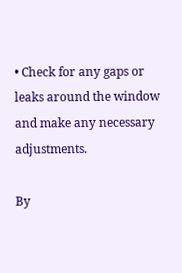• Check for any gaps or leaks around the window and make any necessary adjustments.

By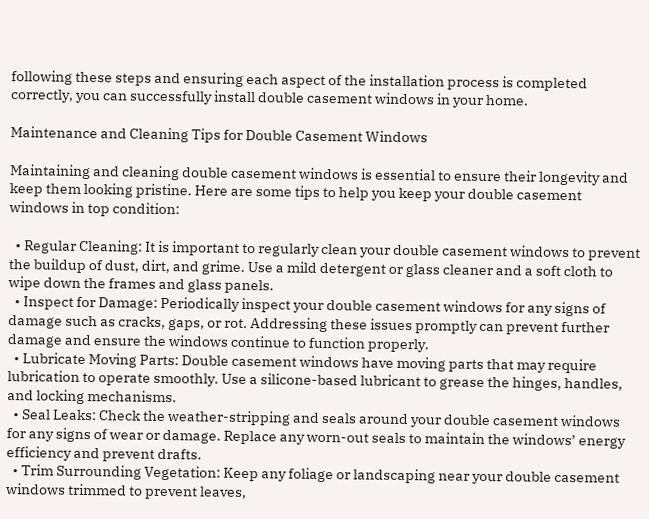following these steps and ensuring each aspect of the installation process is completed correctly, you can successfully install double casement windows in your home.

Maintenance and Cleaning Tips for Double Casement Windows

Maintaining and cleaning double casement windows is essential to ensure their longevity and keep them looking pristine. Here are some tips to help you keep your double casement windows in top condition:

  • Regular Cleaning: It is important to regularly clean your double casement windows to prevent the buildup of dust, dirt, and grime. Use a mild detergent or glass cleaner and a soft cloth to wipe down the frames and glass panels.
  • Inspect for Damage: Periodically inspect your double casement windows for any signs of damage such as cracks, gaps, or rot. Addressing these issues promptly can prevent further damage and ensure the windows continue to function properly.
  • Lubricate Moving Parts: Double casement windows have moving parts that may require lubrication to operate smoothly. Use a silicone-based lubricant to grease the hinges, handles, and locking mechanisms.
  • Seal Leaks: Check the weather-stripping and seals around your double casement windows for any signs of wear or damage. Replace any worn-out seals to maintain the windows’ energy efficiency and prevent drafts.
  • Trim Surrounding Vegetation: Keep any foliage or landscaping near your double casement windows trimmed to prevent leaves,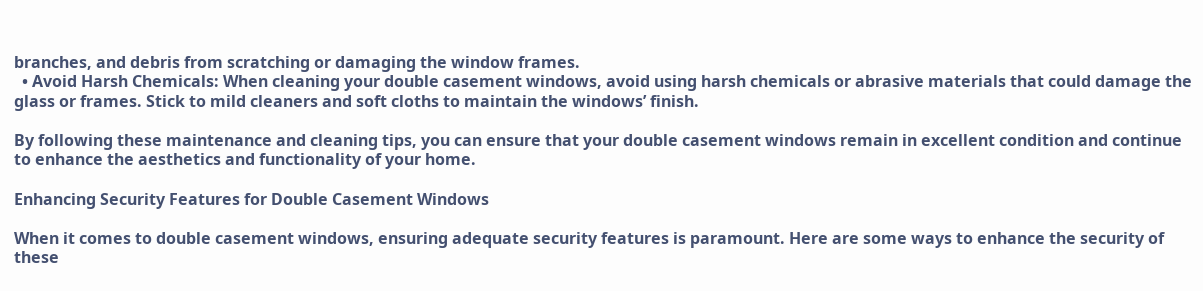branches, and debris from scratching or damaging the window frames.
  • Avoid Harsh Chemicals: When cleaning your double casement windows, avoid using harsh chemicals or abrasive materials that could damage the glass or frames. Stick to mild cleaners and soft cloths to maintain the windows’ finish.

By following these maintenance and cleaning tips, you can ensure that your double casement windows remain in excellent condition and continue to enhance the aesthetics and functionality of your home.

Enhancing Security Features for Double Casement Windows

When it comes to double casement windows, ensuring adequate security features is paramount. Here are some ways to enhance the security of these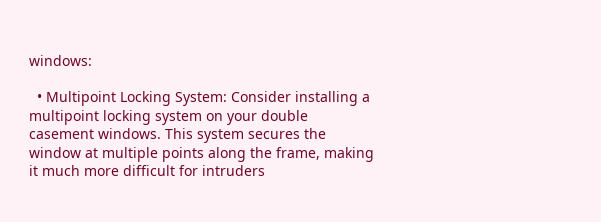windows:

  • Multipoint Locking System: Consider installing a multipoint locking system on your double casement windows. This system secures the window at multiple points along the frame, making it much more difficult for intruders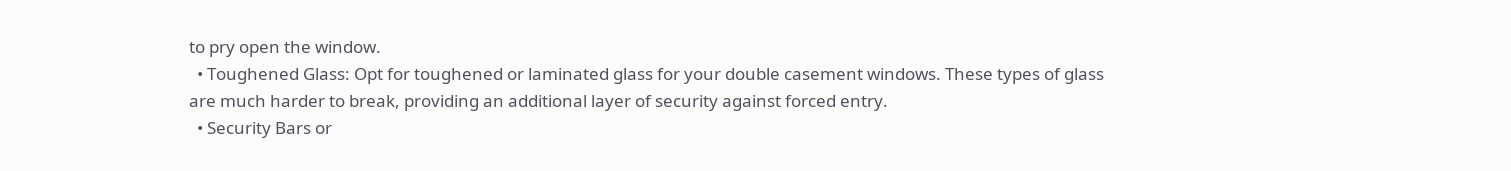to pry open the window.
  • Toughened Glass: Opt for toughened or laminated glass for your double casement windows. These types of glass are much harder to break, providing an additional layer of security against forced entry.
  • Security Bars or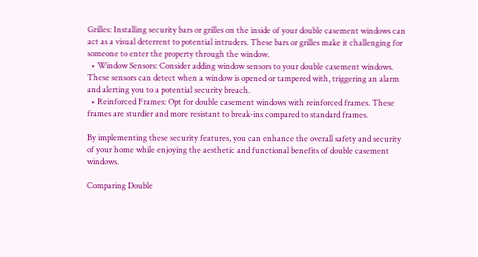Grilles: Installing security bars or grilles on the inside of your double casement windows can act as a visual deterrent to potential intruders. These bars or grilles make it challenging for someone to enter the property through the window.
  • Window Sensors: Consider adding window sensors to your double casement windows. These sensors can detect when a window is opened or tampered with, triggering an alarm and alerting you to a potential security breach.
  • Reinforced Frames: Opt for double casement windows with reinforced frames. These frames are sturdier and more resistant to break-ins compared to standard frames.

By implementing these security features, you can enhance the overall safety and security of your home while enjoying the aesthetic and functional benefits of double casement windows.

Comparing Double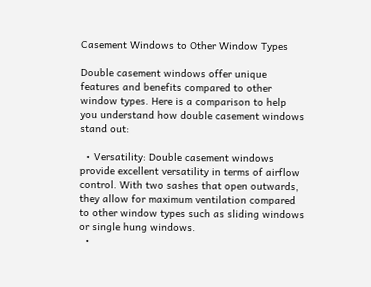Casement Windows to Other Window Types

Double casement windows offer unique features and benefits compared to other window types. Here is a comparison to help you understand how double casement windows stand out:

  • Versatility: Double casement windows provide excellent versatility in terms of airflow control. With two sashes that open outwards, they allow for maximum ventilation compared to other window types such as sliding windows or single hung windows.
  •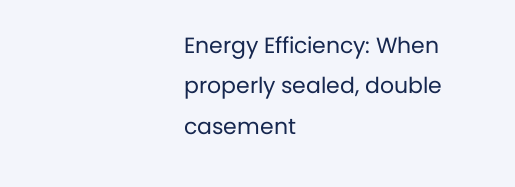Energy Efficiency: When properly sealed, double casement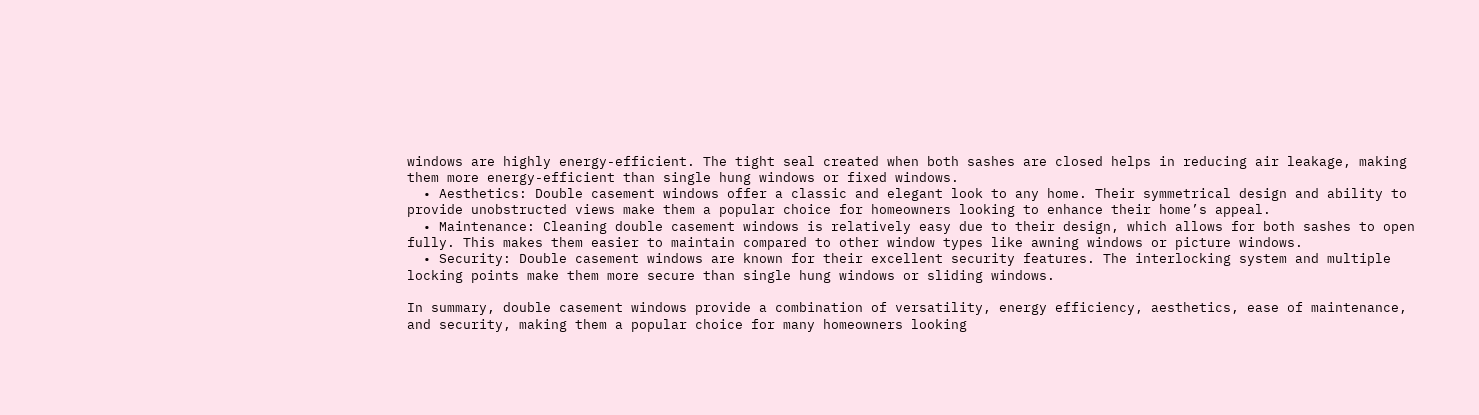windows are highly energy-efficient. The tight seal created when both sashes are closed helps in reducing air leakage, making them more energy-efficient than single hung windows or fixed windows.
  • Aesthetics: Double casement windows offer a classic and elegant look to any home. Their symmetrical design and ability to provide unobstructed views make them a popular choice for homeowners looking to enhance their home’s appeal.
  • Maintenance: Cleaning double casement windows is relatively easy due to their design, which allows for both sashes to open fully. This makes them easier to maintain compared to other window types like awning windows or picture windows.
  • Security: Double casement windows are known for their excellent security features. The interlocking system and multiple locking points make them more secure than single hung windows or sliding windows.

In summary, double casement windows provide a combination of versatility, energy efficiency, aesthetics, ease of maintenance, and security, making them a popular choice for many homeowners looking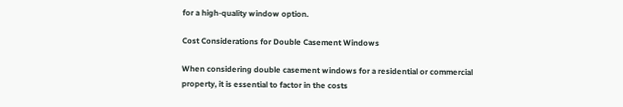for a high-quality window option.

Cost Considerations for Double Casement Windows

When considering double casement windows for a residential or commercial property, it is essential to factor in the costs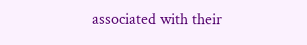associated with their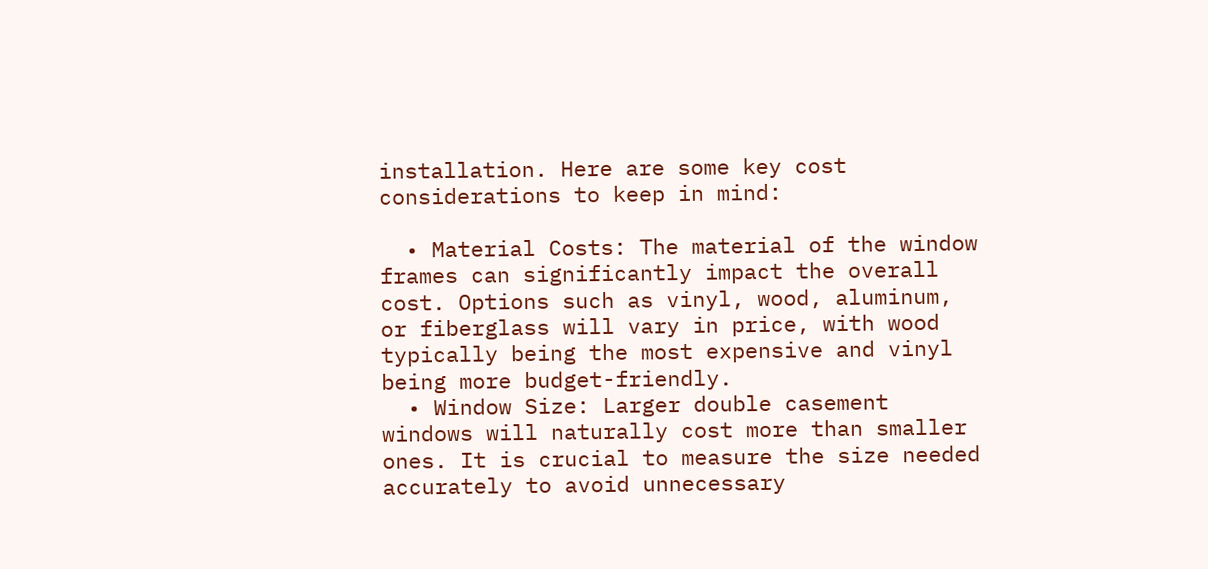installation. Here are some key cost considerations to keep in mind:

  • Material Costs: The material of the window frames can significantly impact the overall cost. Options such as vinyl, wood, aluminum, or fiberglass will vary in price, with wood typically being the most expensive and vinyl being more budget-friendly.
  • Window Size: Larger double casement windows will naturally cost more than smaller ones. It is crucial to measure the size needed accurately to avoid unnecessary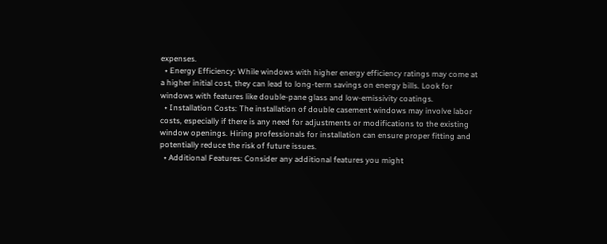expenses.
  • Energy Efficiency: While windows with higher energy efficiency ratings may come at a higher initial cost, they can lead to long-term savings on energy bills. Look for windows with features like double-pane glass and low-emissivity coatings.
  • Installation Costs: The installation of double casement windows may involve labor costs, especially if there is any need for adjustments or modifications to the existing window openings. Hiring professionals for installation can ensure proper fitting and potentially reduce the risk of future issues.
  • Additional Features: Consider any additional features you might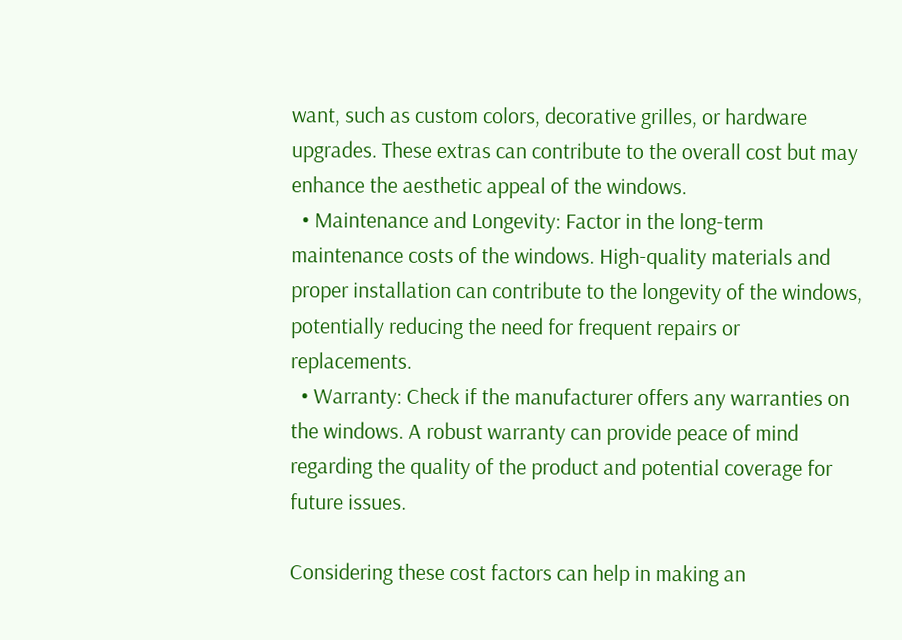want, such as custom colors, decorative grilles, or hardware upgrades. These extras can contribute to the overall cost but may enhance the aesthetic appeal of the windows.
  • Maintenance and Longevity: Factor in the long-term maintenance costs of the windows. High-quality materials and proper installation can contribute to the longevity of the windows, potentially reducing the need for frequent repairs or replacements.
  • Warranty: Check if the manufacturer offers any warranties on the windows. A robust warranty can provide peace of mind regarding the quality of the product and potential coverage for future issues.

Considering these cost factors can help in making an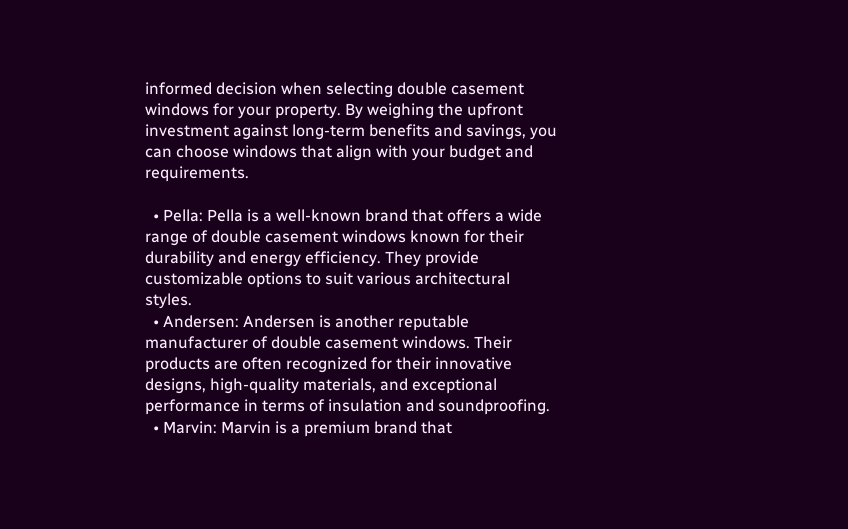informed decision when selecting double casement windows for your property. By weighing the upfront investment against long-term benefits and savings, you can choose windows that align with your budget and requirements.

  • Pella: Pella is a well-known brand that offers a wide range of double casement windows known for their durability and energy efficiency. They provide customizable options to suit various architectural styles.
  • Andersen: Andersen is another reputable manufacturer of double casement windows. Their products are often recognized for their innovative designs, high-quality materials, and exceptional performance in terms of insulation and soundproofing.
  • Marvin: Marvin is a premium brand that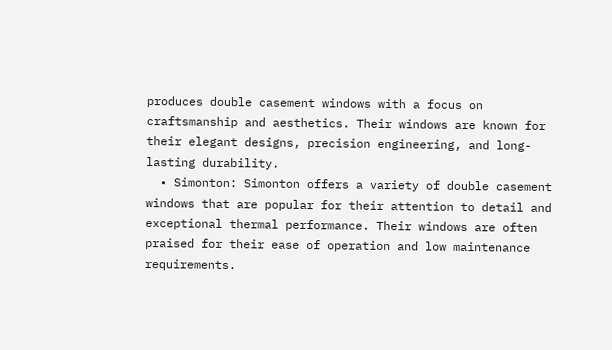produces double casement windows with a focus on craftsmanship and aesthetics. Their windows are known for their elegant designs, precision engineering, and long-lasting durability.
  • Simonton: Simonton offers a variety of double casement windows that are popular for their attention to detail and exceptional thermal performance. Their windows are often praised for their ease of operation and low maintenance requirements.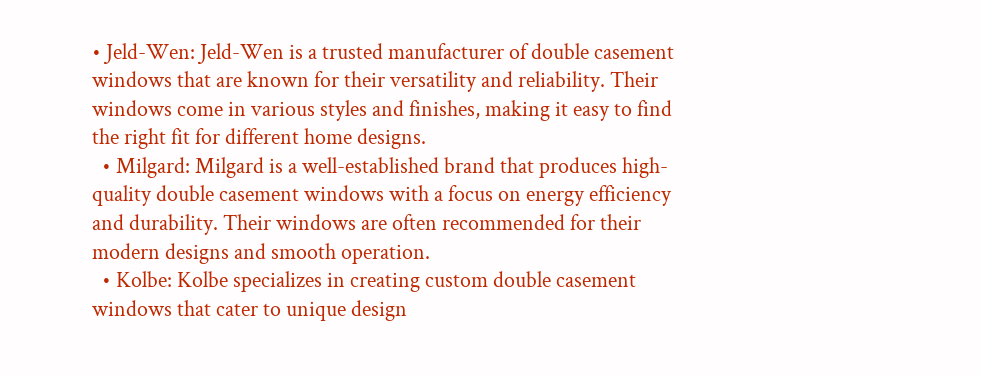• Jeld-Wen: Jeld-Wen is a trusted manufacturer of double casement windows that are known for their versatility and reliability. Their windows come in various styles and finishes, making it easy to find the right fit for different home designs.
  • Milgard: Milgard is a well-established brand that produces high-quality double casement windows with a focus on energy efficiency and durability. Their windows are often recommended for their modern designs and smooth operation.
  • Kolbe: Kolbe specializes in creating custom double casement windows that cater to unique design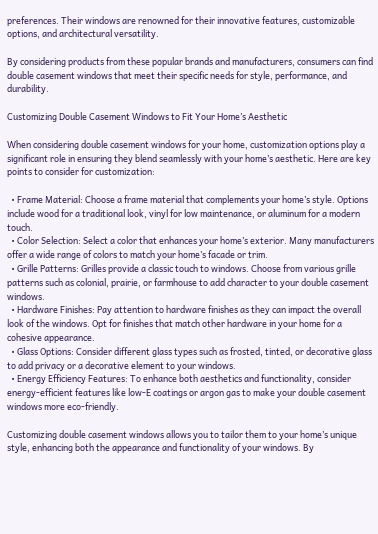preferences. Their windows are renowned for their innovative features, customizable options, and architectural versatility.

By considering products from these popular brands and manufacturers, consumers can find double casement windows that meet their specific needs for style, performance, and durability.

Customizing Double Casement Windows to Fit Your Home’s Aesthetic

When considering double casement windows for your home, customization options play a significant role in ensuring they blend seamlessly with your home’s aesthetic. Here are key points to consider for customization:

  • Frame Material: Choose a frame material that complements your home’s style. Options include wood for a traditional look, vinyl for low maintenance, or aluminum for a modern touch.
  • Color Selection: Select a color that enhances your home’s exterior. Many manufacturers offer a wide range of colors to match your home’s facade or trim.
  • Grille Patterns: Grilles provide a classic touch to windows. Choose from various grille patterns such as colonial, prairie, or farmhouse to add character to your double casement windows.
  • Hardware Finishes: Pay attention to hardware finishes as they can impact the overall look of the windows. Opt for finishes that match other hardware in your home for a cohesive appearance.
  • Glass Options: Consider different glass types such as frosted, tinted, or decorative glass to add privacy or a decorative element to your windows.
  • Energy Efficiency Features: To enhance both aesthetics and functionality, consider energy-efficient features like low-E coatings or argon gas to make your double casement windows more eco-friendly.

Customizing double casement windows allows you to tailor them to your home’s unique style, enhancing both the appearance and functionality of your windows. By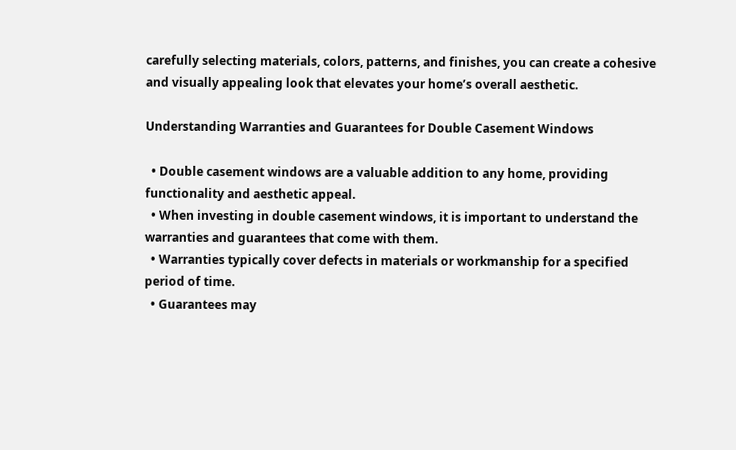carefully selecting materials, colors, patterns, and finishes, you can create a cohesive and visually appealing look that elevates your home’s overall aesthetic.

Understanding Warranties and Guarantees for Double Casement Windows

  • Double casement windows are a valuable addition to any home, providing functionality and aesthetic appeal.
  • When investing in double casement windows, it is important to understand the warranties and guarantees that come with them.
  • Warranties typically cover defects in materials or workmanship for a specified period of time.
  • Guarantees may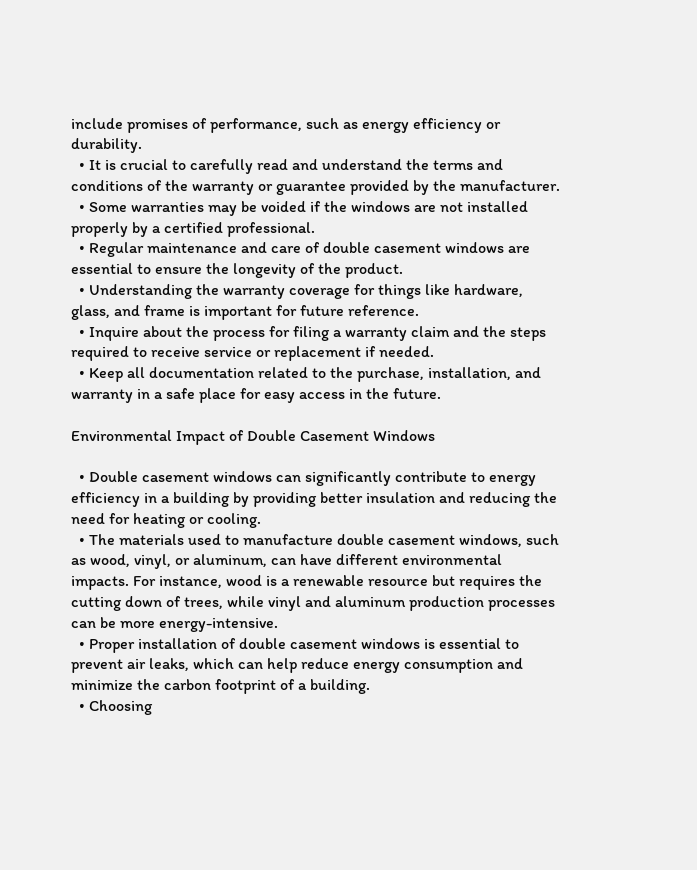include promises of performance, such as energy efficiency or durability.
  • It is crucial to carefully read and understand the terms and conditions of the warranty or guarantee provided by the manufacturer.
  • Some warranties may be voided if the windows are not installed properly by a certified professional.
  • Regular maintenance and care of double casement windows are essential to ensure the longevity of the product.
  • Understanding the warranty coverage for things like hardware, glass, and frame is important for future reference.
  • Inquire about the process for filing a warranty claim and the steps required to receive service or replacement if needed.
  • Keep all documentation related to the purchase, installation, and warranty in a safe place for easy access in the future.

Environmental Impact of Double Casement Windows

  • Double casement windows can significantly contribute to energy efficiency in a building by providing better insulation and reducing the need for heating or cooling.
  • The materials used to manufacture double casement windows, such as wood, vinyl, or aluminum, can have different environmental impacts. For instance, wood is a renewable resource but requires the cutting down of trees, while vinyl and aluminum production processes can be more energy-intensive.
  • Proper installation of double casement windows is essential to prevent air leaks, which can help reduce energy consumption and minimize the carbon footprint of a building.
  • Choosing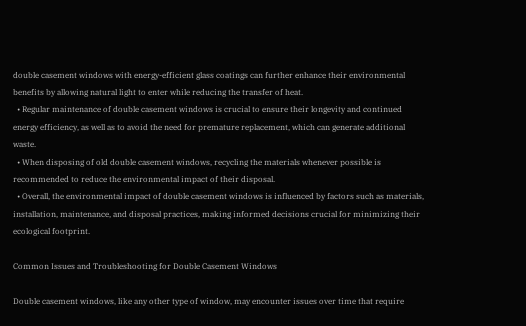double casement windows with energy-efficient glass coatings can further enhance their environmental benefits by allowing natural light to enter while reducing the transfer of heat.
  • Regular maintenance of double casement windows is crucial to ensure their longevity and continued energy efficiency, as well as to avoid the need for premature replacement, which can generate additional waste.
  • When disposing of old double casement windows, recycling the materials whenever possible is recommended to reduce the environmental impact of their disposal.
  • Overall, the environmental impact of double casement windows is influenced by factors such as materials, installation, maintenance, and disposal practices, making informed decisions crucial for minimizing their ecological footprint.

Common Issues and Troubleshooting for Double Casement Windows

Double casement windows, like any other type of window, may encounter issues over time that require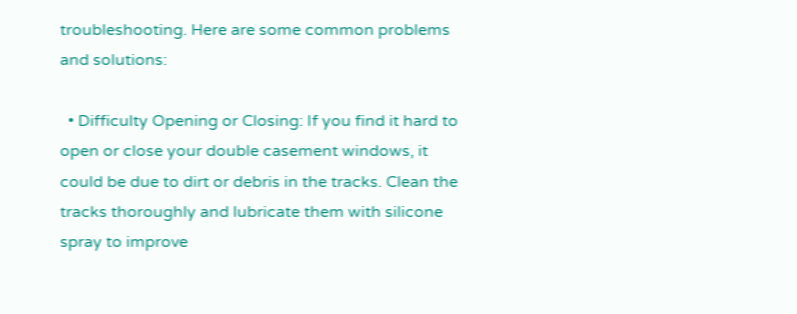troubleshooting. Here are some common problems and solutions:

  • Difficulty Opening or Closing: If you find it hard to open or close your double casement windows, it could be due to dirt or debris in the tracks. Clean the tracks thoroughly and lubricate them with silicone spray to improve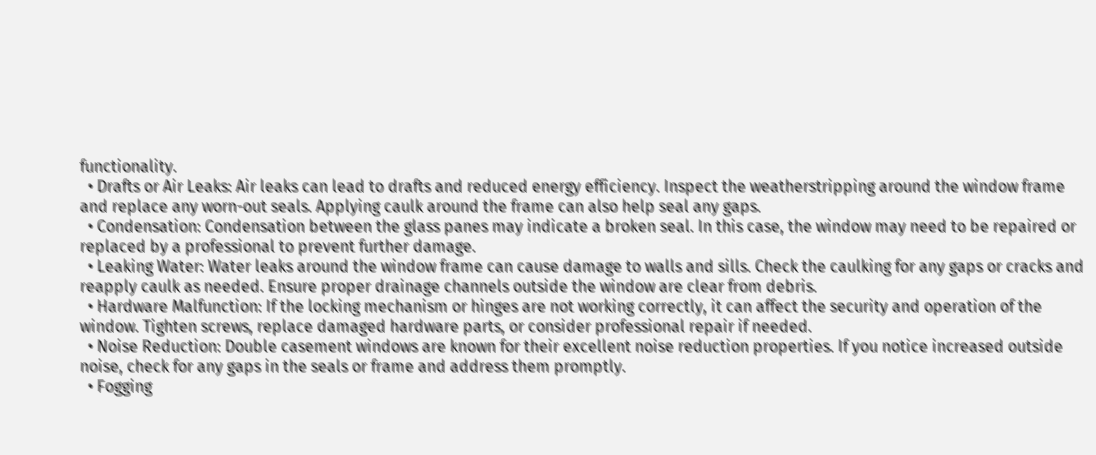functionality.
  • Drafts or Air Leaks: Air leaks can lead to drafts and reduced energy efficiency. Inspect the weatherstripping around the window frame and replace any worn-out seals. Applying caulk around the frame can also help seal any gaps.
  • Condensation: Condensation between the glass panes may indicate a broken seal. In this case, the window may need to be repaired or replaced by a professional to prevent further damage.
  • Leaking Water: Water leaks around the window frame can cause damage to walls and sills. Check the caulking for any gaps or cracks and reapply caulk as needed. Ensure proper drainage channels outside the window are clear from debris.
  • Hardware Malfunction: If the locking mechanism or hinges are not working correctly, it can affect the security and operation of the window. Tighten screws, replace damaged hardware parts, or consider professional repair if needed.
  • Noise Reduction: Double casement windows are known for their excellent noise reduction properties. If you notice increased outside noise, check for any gaps in the seals or frame and address them promptly.
  • Fogging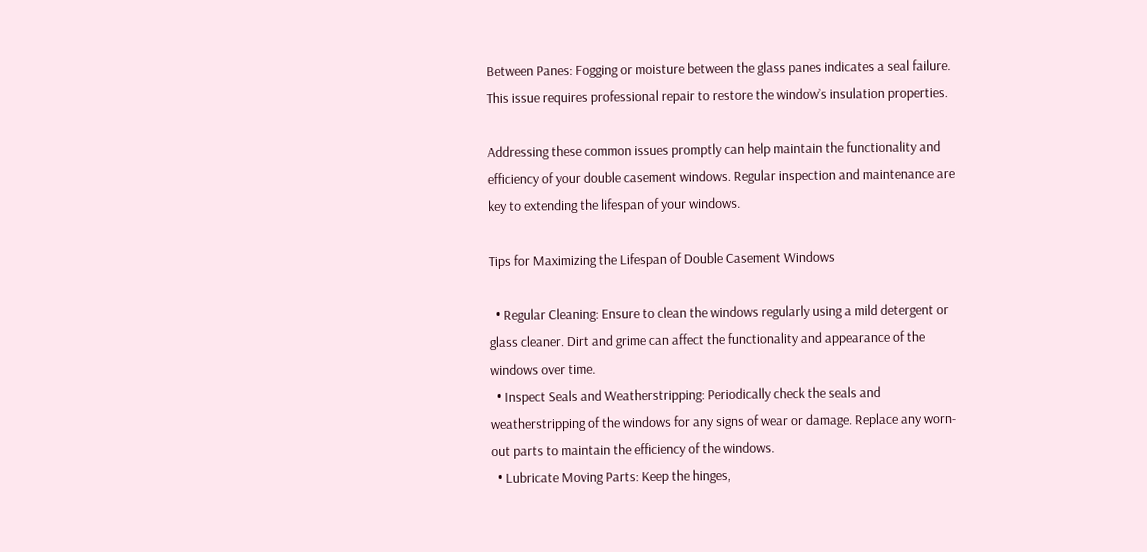Between Panes: Fogging or moisture between the glass panes indicates a seal failure. This issue requires professional repair to restore the window’s insulation properties.

Addressing these common issues promptly can help maintain the functionality and efficiency of your double casement windows. Regular inspection and maintenance are key to extending the lifespan of your windows.

Tips for Maximizing the Lifespan of Double Casement Windows

  • Regular Cleaning: Ensure to clean the windows regularly using a mild detergent or glass cleaner. Dirt and grime can affect the functionality and appearance of the windows over time.
  • Inspect Seals and Weatherstripping: Periodically check the seals and weatherstripping of the windows for any signs of wear or damage. Replace any worn-out parts to maintain the efficiency of the windows.
  • Lubricate Moving Parts: Keep the hinges,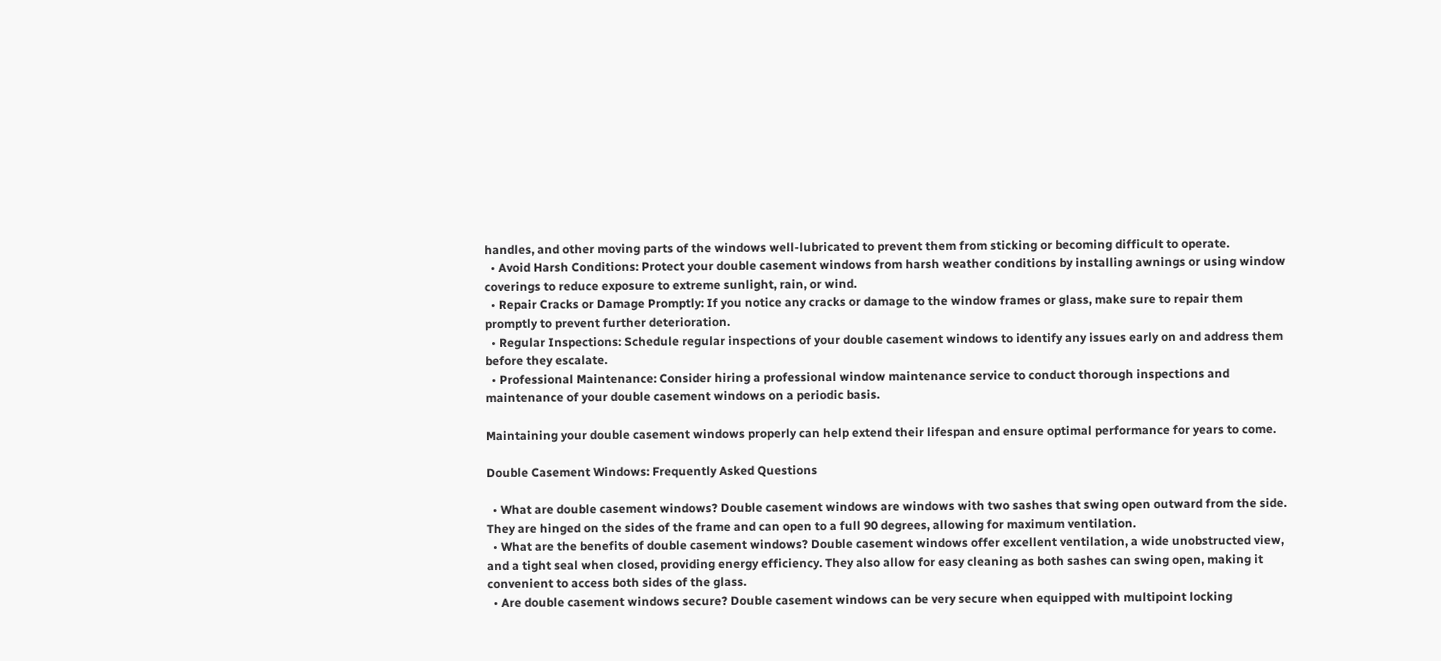handles, and other moving parts of the windows well-lubricated to prevent them from sticking or becoming difficult to operate.
  • Avoid Harsh Conditions: Protect your double casement windows from harsh weather conditions by installing awnings or using window coverings to reduce exposure to extreme sunlight, rain, or wind.
  • Repair Cracks or Damage Promptly: If you notice any cracks or damage to the window frames or glass, make sure to repair them promptly to prevent further deterioration.
  • Regular Inspections: Schedule regular inspections of your double casement windows to identify any issues early on and address them before they escalate.
  • Professional Maintenance: Consider hiring a professional window maintenance service to conduct thorough inspections and maintenance of your double casement windows on a periodic basis.

Maintaining your double casement windows properly can help extend their lifespan and ensure optimal performance for years to come.

Double Casement Windows: Frequently Asked Questions

  • What are double casement windows? Double casement windows are windows with two sashes that swing open outward from the side. They are hinged on the sides of the frame and can open to a full 90 degrees, allowing for maximum ventilation.
  • What are the benefits of double casement windows? Double casement windows offer excellent ventilation, a wide unobstructed view, and a tight seal when closed, providing energy efficiency. They also allow for easy cleaning as both sashes can swing open, making it convenient to access both sides of the glass.
  • Are double casement windows secure? Double casement windows can be very secure when equipped with multipoint locking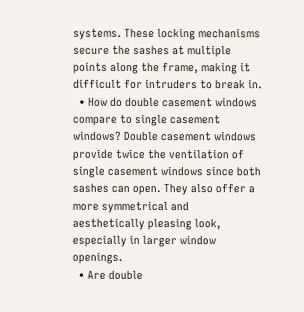systems. These locking mechanisms secure the sashes at multiple points along the frame, making it difficult for intruders to break in.
  • How do double casement windows compare to single casement windows? Double casement windows provide twice the ventilation of single casement windows since both sashes can open. They also offer a more symmetrical and aesthetically pleasing look, especially in larger window openings.
  • Are double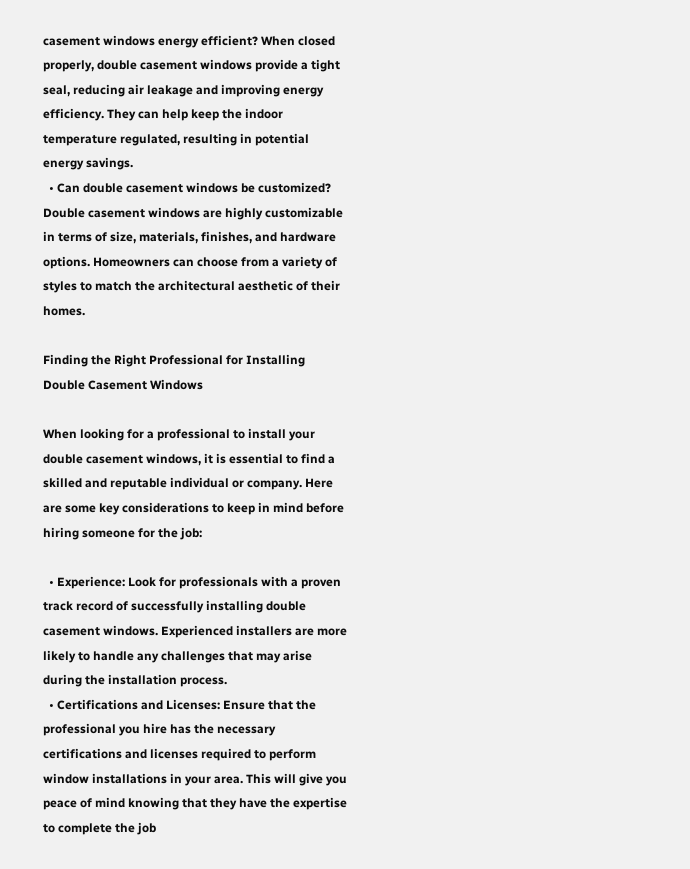casement windows energy efficient? When closed properly, double casement windows provide a tight seal, reducing air leakage and improving energy efficiency. They can help keep the indoor temperature regulated, resulting in potential energy savings.
  • Can double casement windows be customized? Double casement windows are highly customizable in terms of size, materials, finishes, and hardware options. Homeowners can choose from a variety of styles to match the architectural aesthetic of their homes.

Finding the Right Professional for Installing Double Casement Windows

When looking for a professional to install your double casement windows, it is essential to find a skilled and reputable individual or company. Here are some key considerations to keep in mind before hiring someone for the job:

  • Experience: Look for professionals with a proven track record of successfully installing double casement windows. Experienced installers are more likely to handle any challenges that may arise during the installation process.
  • Certifications and Licenses: Ensure that the professional you hire has the necessary certifications and licenses required to perform window installations in your area. This will give you peace of mind knowing that they have the expertise to complete the job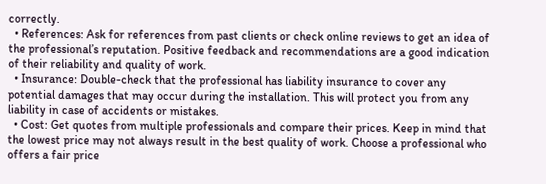correctly.
  • References: Ask for references from past clients or check online reviews to get an idea of the professional’s reputation. Positive feedback and recommendations are a good indication of their reliability and quality of work.
  • Insurance: Double-check that the professional has liability insurance to cover any potential damages that may occur during the installation. This will protect you from any liability in case of accidents or mistakes.
  • Cost: Get quotes from multiple professionals and compare their prices. Keep in mind that the lowest price may not always result in the best quality of work. Choose a professional who offers a fair price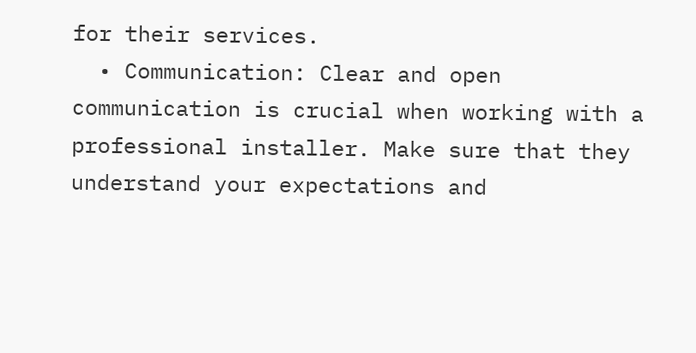for their services.
  • Communication: Clear and open communication is crucial when working with a professional installer. Make sure that they understand your expectations and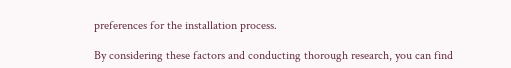preferences for the installation process.

By considering these factors and conducting thorough research, you can find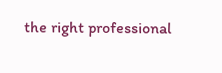the right professional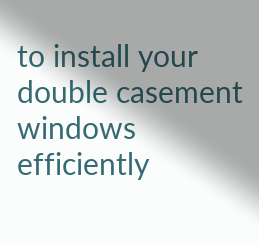to install your double casement windows efficiently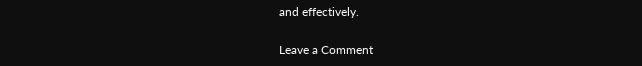and effectively.

Leave a Comment